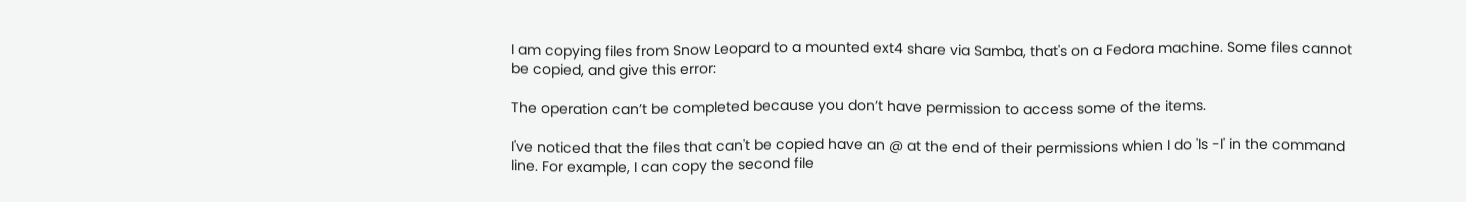I am copying files from Snow Leopard to a mounted ext4 share via Samba, that's on a Fedora machine. Some files cannot be copied, and give this error:

The operation can’t be completed because you don’t have permission to access some of the items.

I've noticed that the files that can't be copied have an @ at the end of their permissions whien I do 'ls -l' in the command line. For example, I can copy the second file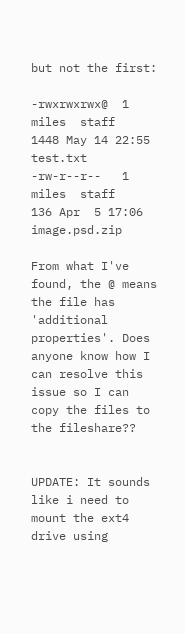but not the first:

-rwxrwxrwx@  1 miles  staff     1448 May 14 22:55 test.txt
-rw-r--r--   1 miles  staff     136 Apr  5 17:06 image.psd.zip

From what I've found, the @ means the file has 'additional properties'. Does anyone know how I can resolve this issue so I can copy the files to the fileshare??


UPDATE: It sounds like i need to mount the ext4 drive using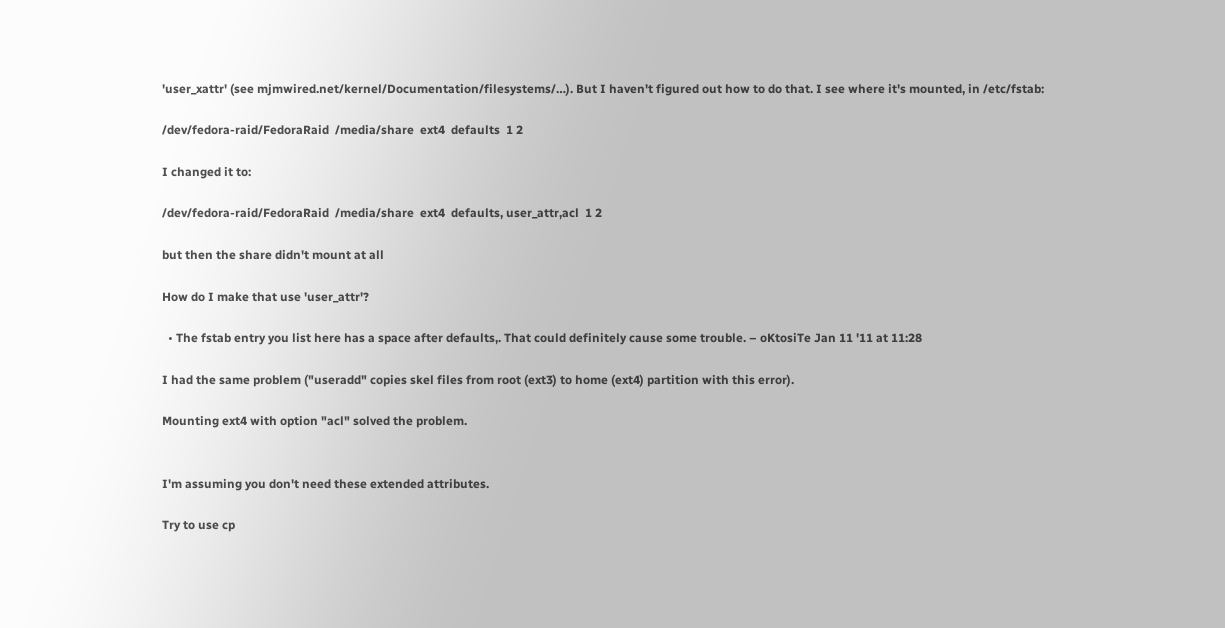'user_xattr' (see mjmwired.net/kernel/Documentation/filesystems/…). But I haven't figured out how to do that. I see where it's mounted, in /etc/fstab:

/dev/fedora-raid/FedoraRaid  /media/share  ext4  defaults  1 2

I changed it to:

/dev/fedora-raid/FedoraRaid  /media/share  ext4  defaults, user_attr,acl  1 2

but then the share didn't mount at all

How do I make that use 'user_attr'?

  • The fstab entry you list here has a space after defaults,. That could definitely cause some trouble. – oKtosiTe Jan 11 '11 at 11:28

I had the same problem ("useradd" copies skel files from root (ext3) to home (ext4) partition with this error).

Mounting ext4 with option "acl" solved the problem.


I'm assuming you don't need these extended attributes.

Try to use cp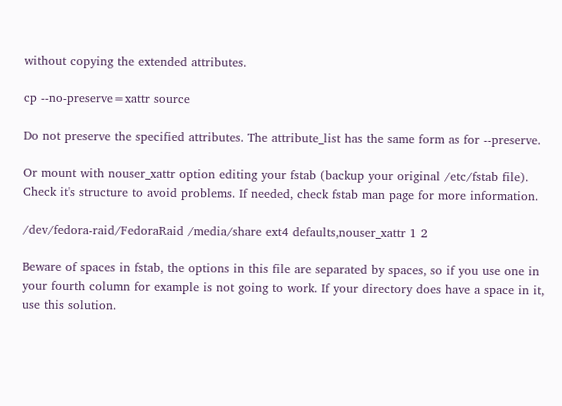without copying the extended attributes.

cp --no-preserve=xattr source

Do not preserve the specified attributes. The attribute_list has the same form as for --preserve.

Or mount with nouser_xattr option editing your fstab (backup your original /etc/fstab file). Check it's structure to avoid problems. If needed, check fstab man page for more information.

/dev/fedora-raid/FedoraRaid /media/share ext4 defaults,nouser_xattr 1 2

Beware of spaces in fstab, the options in this file are separated by spaces, so if you use one in your fourth column for example is not going to work. If your directory does have a space in it, use this solution.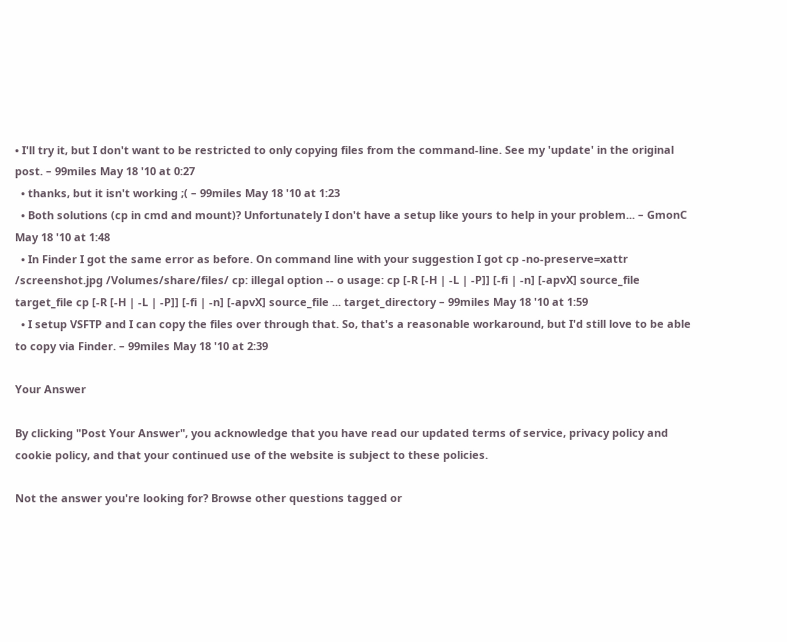• I'll try it, but I don't want to be restricted to only copying files from the command-line. See my 'update' in the original post. – 99miles May 18 '10 at 0:27
  • thanks, but it isn't working ;( – 99miles May 18 '10 at 1:23
  • Both solutions (cp in cmd and mount)? Unfortunately I don't have a setup like yours to help in your problem... – GmonC May 18 '10 at 1:48
  • In Finder I got the same error as before. On command line with your suggestion I got cp -no-preserve=xattr /screenshot.jpg /Volumes/share/files/ cp: illegal option -- o usage: cp [-R [-H | -L | -P]] [-fi | -n] [-apvX] source_file target_file cp [-R [-H | -L | -P]] [-fi | -n] [-apvX] source_file ... target_directory – 99miles May 18 '10 at 1:59
  • I setup VSFTP and I can copy the files over through that. So, that's a reasonable workaround, but I'd still love to be able to copy via Finder. – 99miles May 18 '10 at 2:39

Your Answer

By clicking "Post Your Answer", you acknowledge that you have read our updated terms of service, privacy policy and cookie policy, and that your continued use of the website is subject to these policies.

Not the answer you're looking for? Browse other questions tagged or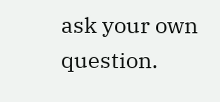ask your own question.